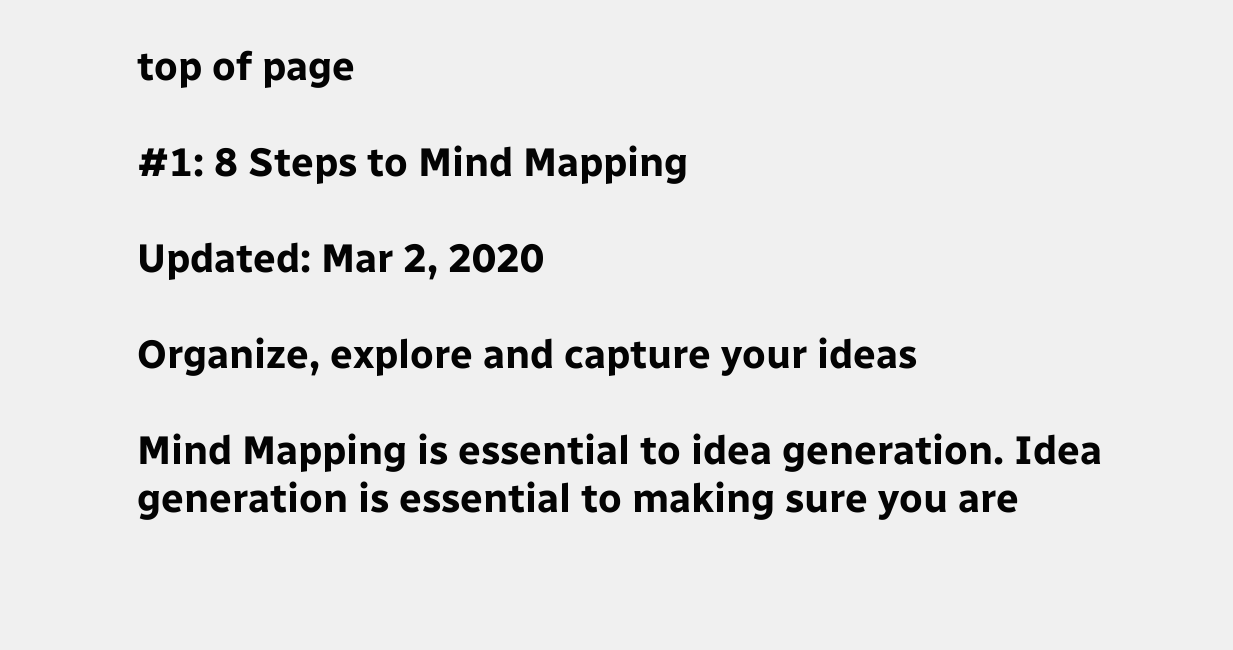top of page

#1: 8 Steps to Mind Mapping

Updated: Mar 2, 2020

Organize, explore and capture your ideas

Mind Mapping is essential to idea generation. Idea generation is essential to making sure you are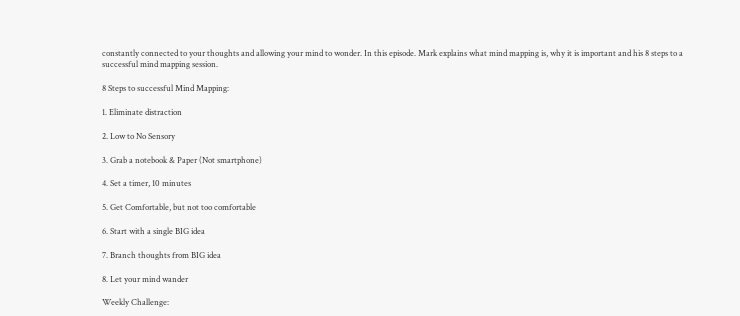constantly connected to your thoughts and allowing your mind to wonder. In this episode. Mark explains what mind mapping is, why it is important and his 8 steps to a successful mind mapping session.

8 Steps to successful Mind Mapping:

1. Eliminate distraction

2. Low to No Sensory

3. Grab a notebook & Paper (Not smartphone)

4. Set a timer, 10 minutes

5. Get Comfortable, but not too comfortable

6. Start with a single BIG idea

7. Branch thoughts from BIG idea

8. Let your mind wander

Weekly Challenge: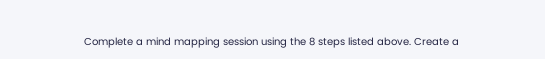Complete a mind mapping session using the 8 steps listed above. Create a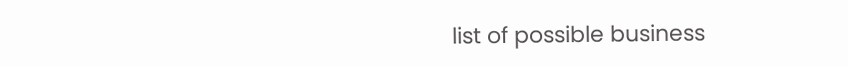list of possible business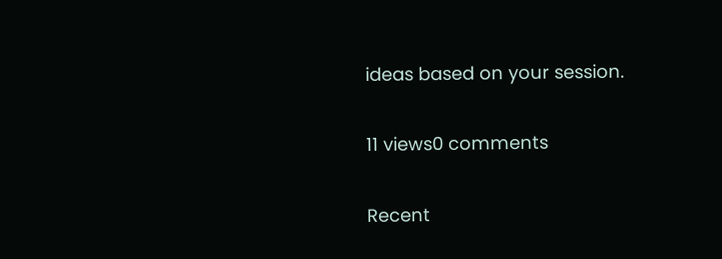ideas based on your session.

11 views0 comments

Recent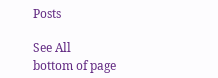Posts

See All
bottom of page